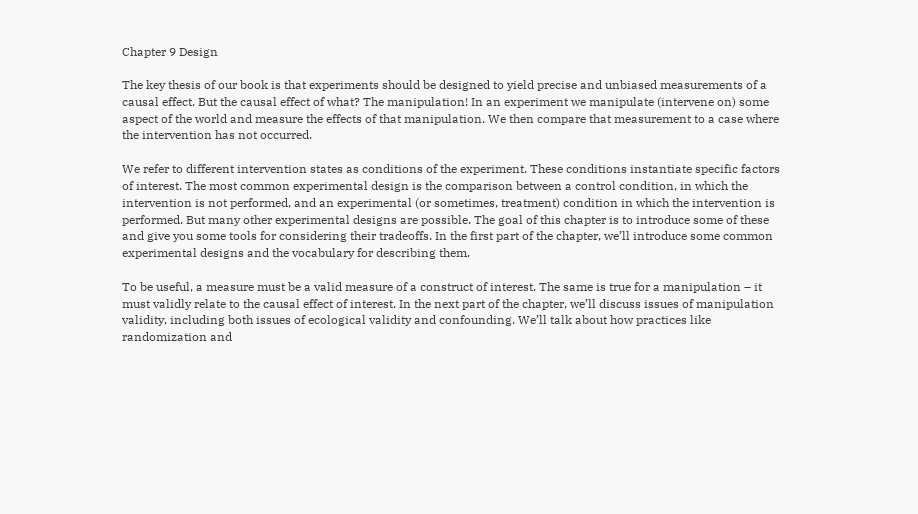Chapter 9 Design

The key thesis of our book is that experiments should be designed to yield precise and unbiased measurements of a causal effect. But the causal effect of what? The manipulation! In an experiment we manipulate (intervene on) some aspect of the world and measure the effects of that manipulation. We then compare that measurement to a case where the intervention has not occurred.

We refer to different intervention states as conditions of the experiment. These conditions instantiate specific factors of interest. The most common experimental design is the comparison between a control condition, in which the intervention is not performed, and an experimental (or sometimes, treatment) condition in which the intervention is performed. But many other experimental designs are possible. The goal of this chapter is to introduce some of these and give you some tools for considering their tradeoffs. In the first part of the chapter, we’ll introduce some common experimental designs and the vocabulary for describing them.

To be useful, a measure must be a valid measure of a construct of interest. The same is true for a manipulation – it must validly relate to the causal effect of interest. In the next part of the chapter, we’ll discuss issues of manipulation validity, including both issues of ecological validity and confounding. We’ll talk about how practices like randomization and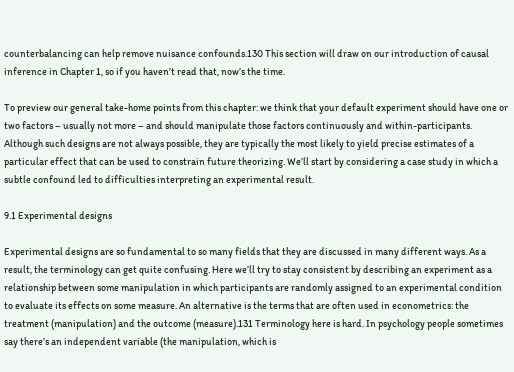counterbalancing can help remove nuisance confounds.130 This section will draw on our introduction of causal inference in Chapter 1, so if you haven’t read that, now’s the time.

To preview our general take-home points from this chapter: we think that your default experiment should have one or two factors – usually not more – and should manipulate those factors continuously and within-participants. Although such designs are not always possible, they are typically the most likely to yield precise estimates of a particular effect that can be used to constrain future theorizing. We’ll start by considering a case study in which a subtle confound led to difficulties interpreting an experimental result.

9.1 Experimental designs

Experimental designs are so fundamental to so many fields that they are discussed in many different ways. As a result, the terminology can get quite confusing. Here we’ll try to stay consistent by describing an experiment as a relationship between some manipulation in which participants are randomly assigned to an experimental condition to evaluate its effects on some measure. An alternative is the terms that are often used in econometrics: the treatment (manipulation) and the outcome (measure).131 Terminology here is hard. In psychology people sometimes say there’s an independent variable (the manipulation, which is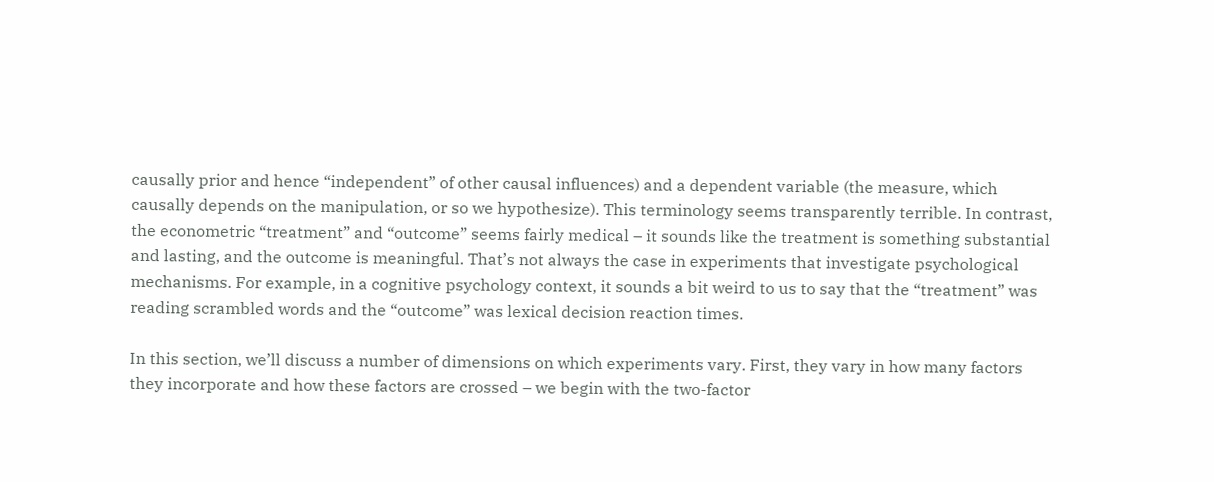causally prior and hence “independent” of other causal influences) and a dependent variable (the measure, which causally depends on the manipulation, or so we hypothesize). This terminology seems transparently terrible. In contrast, the econometric “treatment” and “outcome” seems fairly medical – it sounds like the treatment is something substantial and lasting, and the outcome is meaningful. That’s not always the case in experiments that investigate psychological mechanisms. For example, in a cognitive psychology context, it sounds a bit weird to us to say that the “treatment” was reading scrambled words and the “outcome” was lexical decision reaction times.

In this section, we’ll discuss a number of dimensions on which experiments vary. First, they vary in how many factors they incorporate and how these factors are crossed – we begin with the two-factor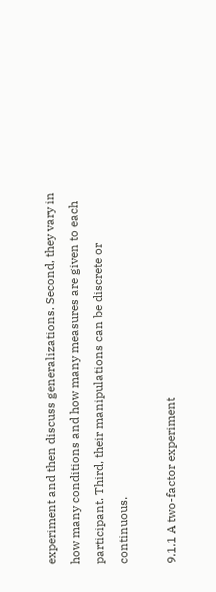experiment and then discuss generalizations. Second, they vary in how many conditions and how many measures are given to each participant. Third, their manipulations can be discrete or continuous.

9.1.1 A two-factor experiment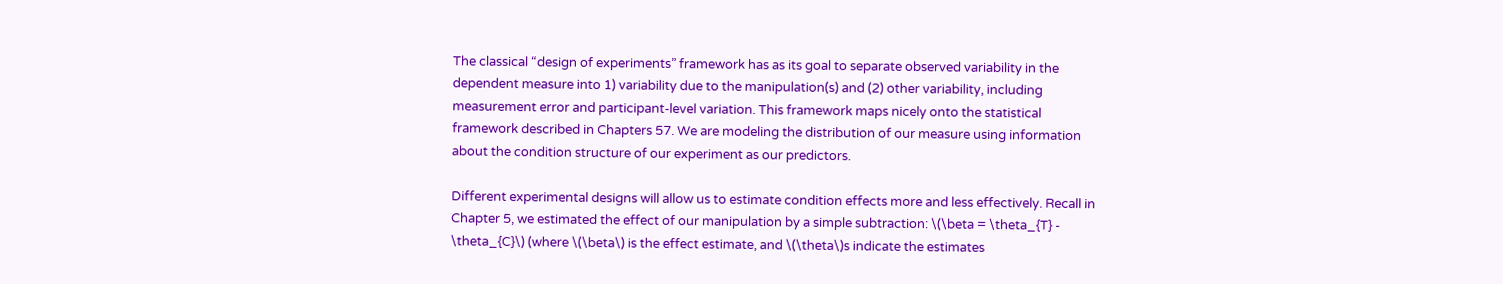The classical “design of experiments” framework has as its goal to separate observed variability in the dependent measure into 1) variability due to the manipulation(s) and (2) other variability, including measurement error and participant-level variation. This framework maps nicely onto the statistical framework described in Chapters 57. We are modeling the distribution of our measure using information about the condition structure of our experiment as our predictors.

Different experimental designs will allow us to estimate condition effects more and less effectively. Recall in Chapter 5, we estimated the effect of our manipulation by a simple subtraction: \(\beta = \theta_{T} - \theta_{C}\) (where \(\beta\) is the effect estimate, and \(\theta\)s indicate the estimates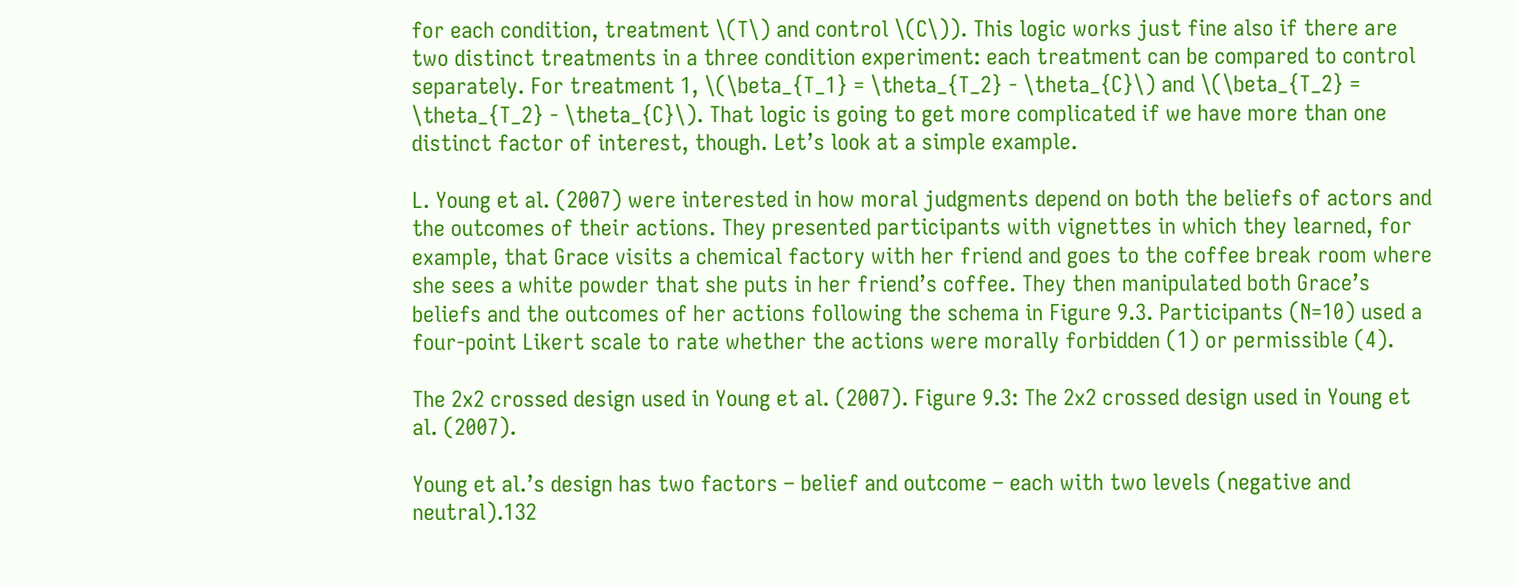for each condition, treatment \(T\) and control \(C\)). This logic works just fine also if there are two distinct treatments in a three condition experiment: each treatment can be compared to control separately. For treatment 1, \(\beta_{T_1} = \theta_{T_2} - \theta_{C}\) and \(\beta_{T_2} = \theta_{T_2} - \theta_{C}\). That logic is going to get more complicated if we have more than one distinct factor of interest, though. Let’s look at a simple example.

L. Young et al. (2007) were interested in how moral judgments depend on both the beliefs of actors and the outcomes of their actions. They presented participants with vignettes in which they learned, for example, that Grace visits a chemical factory with her friend and goes to the coffee break room where she sees a white powder that she puts in her friend’s coffee. They then manipulated both Grace’s beliefs and the outcomes of her actions following the schema in Figure 9.3. Participants (N=10) used a four-point Likert scale to rate whether the actions were morally forbidden (1) or permissible (4).

The 2x2 crossed design used in Young et al. (2007). Figure 9.3: The 2x2 crossed design used in Young et al. (2007).

Young et al.’s design has two factors – belief and outcome – each with two levels (negative and neutral).132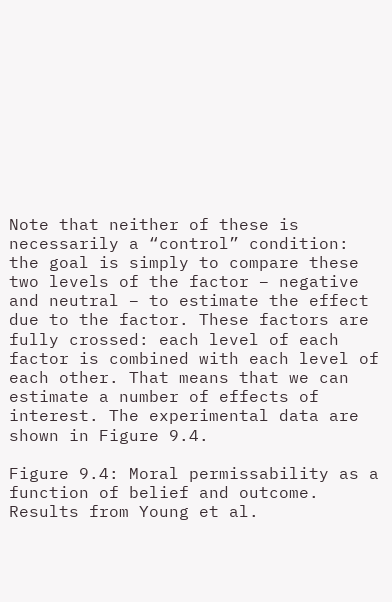Note that neither of these is necessarily a “control” condition: the goal is simply to compare these two levels of the factor – negative and neutral – to estimate the effect due to the factor. These factors are fully crossed: each level of each factor is combined with each level of each other. That means that we can estimate a number of effects of interest. The experimental data are shown in Figure 9.4.

Figure 9.4: Moral permissability as a function of belief and outcome. Results from Young et al.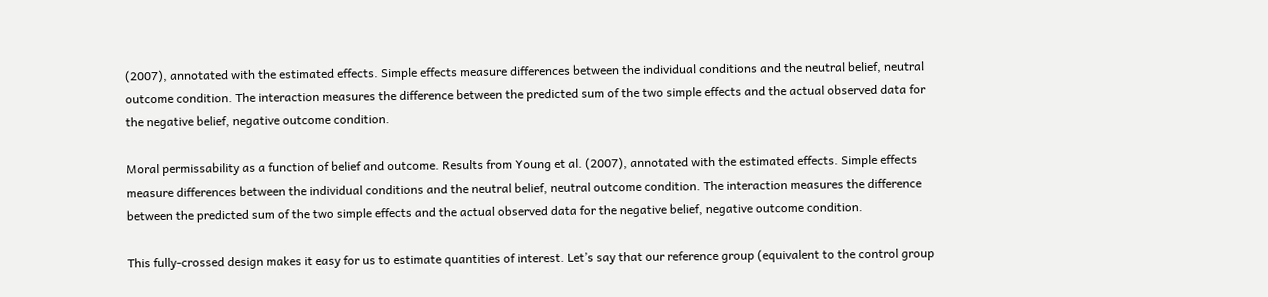(2007), annotated with the estimated effects. Simple effects measure differences between the individual conditions and the neutral belief, neutral outcome condition. The interaction measures the difference between the predicted sum of the two simple effects and the actual observed data for the negative belief, negative outcome condition.

Moral permissability as a function of belief and outcome. Results from Young et al. (2007), annotated with the estimated effects. Simple effects measure differences between the individual conditions and the neutral belief, neutral outcome condition. The interaction measures the difference between the predicted sum of the two simple effects and the actual observed data for the negative belief, negative outcome condition.

This fully-crossed design makes it easy for us to estimate quantities of interest. Let’s say that our reference group (equivalent to the control group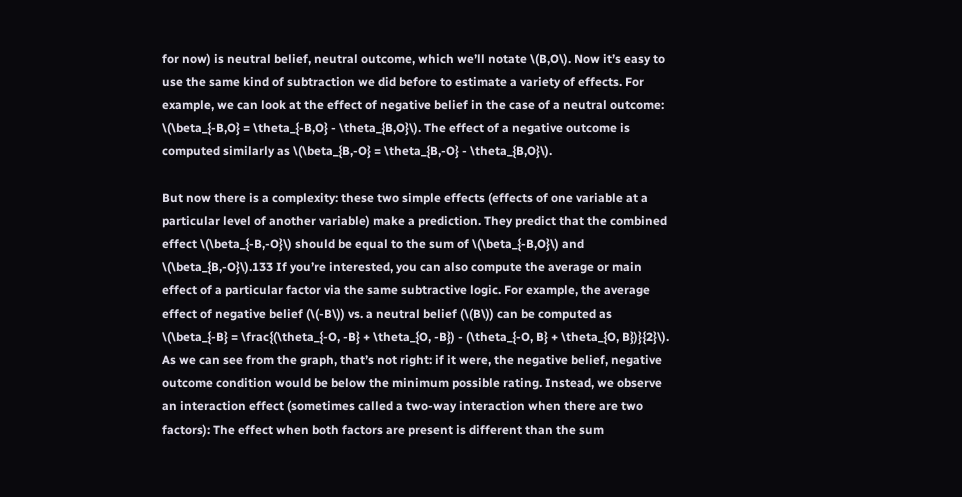for now) is neutral belief, neutral outcome, which we’ll notate \(B,O\). Now it’s easy to use the same kind of subtraction we did before to estimate a variety of effects. For example, we can look at the effect of negative belief in the case of a neutral outcome: \(\beta_{-B,O} = \theta_{-B,O} - \theta_{B,O}\). The effect of a negative outcome is computed similarly as \(\beta_{B,-O} = \theta_{B,-O} - \theta_{B,O}\).

But now there is a complexity: these two simple effects (effects of one variable at a particular level of another variable) make a prediction. They predict that the combined effect \(\beta_{-B,-O}\) should be equal to the sum of \(\beta_{-B,O}\) and \(\beta_{B,-O}\).133 If you’re interested, you can also compute the average or main effect of a particular factor via the same subtractive logic. For example, the average effect of negative belief (\(-B\)) vs. a neutral belief (\(B\)) can be computed as \(\beta_{-B} = \frac{(\theta_{-O, -B} + \theta_{O, -B}) - (\theta_{-O, B} + \theta_{O, B})}{2}\). As we can see from the graph, that’s not right: if it were, the negative belief, negative outcome condition would be below the minimum possible rating. Instead, we observe an interaction effect (sometimes called a two-way interaction when there are two factors): The effect when both factors are present is different than the sum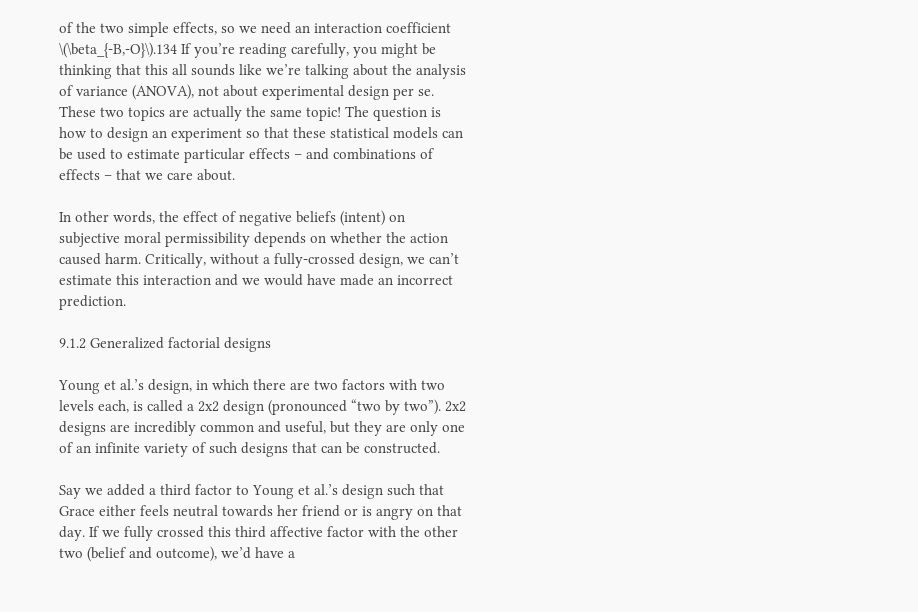of the two simple effects, so we need an interaction coefficient \(\beta_{-B,-O}\).134 If you’re reading carefully, you might be thinking that this all sounds like we’re talking about the analysis of variance (ANOVA), not about experimental design per se. These two topics are actually the same topic! The question is how to design an experiment so that these statistical models can be used to estimate particular effects – and combinations of effects – that we care about.

In other words, the effect of negative beliefs (intent) on subjective moral permissibility depends on whether the action caused harm. Critically, without a fully-crossed design, we can’t estimate this interaction and we would have made an incorrect prediction.

9.1.2 Generalized factorial designs

Young et al.’s design, in which there are two factors with two levels each, is called a 2x2 design (pronounced “two by two”). 2x2 designs are incredibly common and useful, but they are only one of an infinite variety of such designs that can be constructed.

Say we added a third factor to Young et al.’s design such that Grace either feels neutral towards her friend or is angry on that day. If we fully crossed this third affective factor with the other two (belief and outcome), we’d have a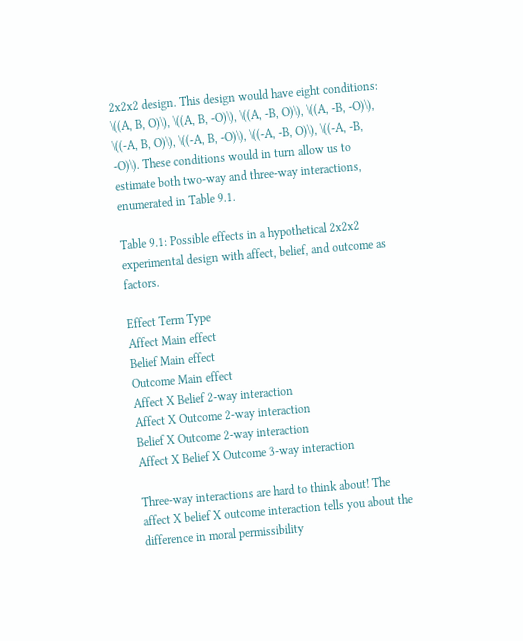2x2x2 design. This design would have eight conditions: \((A, B, O)\), \((A, B, -O)\), \((A, -B, O)\), \((A, -B, -O)\), \((-A, B, O)\), \((-A, B, -O)\), \((-A, -B, O)\), \((-A, -B, -O)\). These conditions would in turn allow us to estimate both two-way and three-way interactions, enumerated in Table 9.1.

Table 9.1: Possible effects in a hypothetical 2x2x2 experimental design with affect, belief, and outcome as factors.

Effect Term Type
Affect Main effect
Belief Main effect
Outcome Main effect
Affect X Belief 2-way interaction
Affect X Outcome 2-way interaction
Belief X Outcome 2-way interaction
Affect X Belief X Outcome 3-way interaction

Three-way interactions are hard to think about! The affect X belief X outcome interaction tells you about the difference in moral permissibility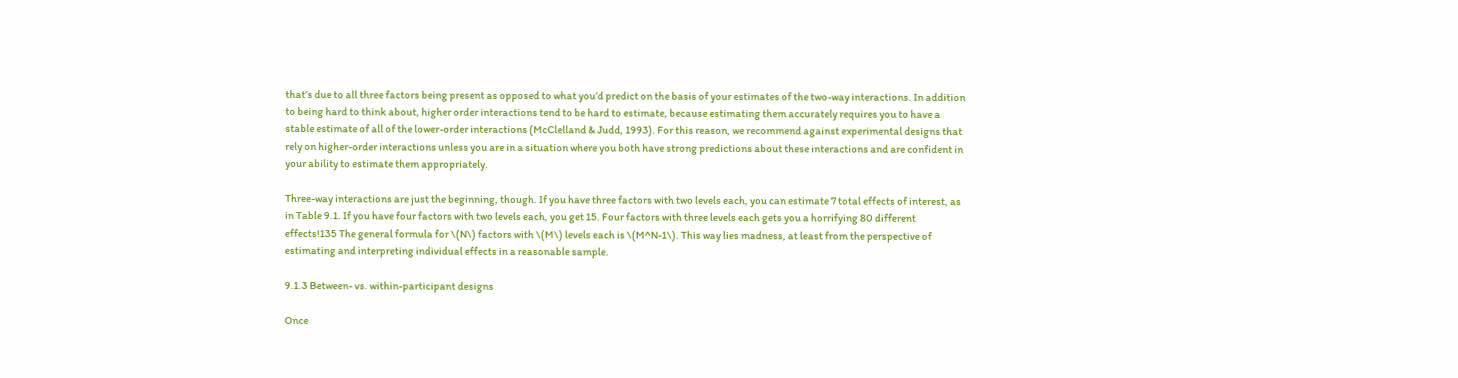that’s due to all three factors being present as opposed to what you’d predict on the basis of your estimates of the two-way interactions. In addition to being hard to think about, higher order interactions tend to be hard to estimate, because estimating them accurately requires you to have a stable estimate of all of the lower-order interactions (McClelland & Judd, 1993). For this reason, we recommend against experimental designs that rely on higher-order interactions unless you are in a situation where you both have strong predictions about these interactions and are confident in your ability to estimate them appropriately.

Three-way interactions are just the beginning, though. If you have three factors with two levels each, you can estimate 7 total effects of interest, as in Table 9.1. If you have four factors with two levels each, you get 15. Four factors with three levels each gets you a horrifying 80 different effects!135 The general formula for \(N\) factors with \(M\) levels each is \(M^N-1\). This way lies madness, at least from the perspective of estimating and interpreting individual effects in a reasonable sample.

9.1.3 Between- vs. within-participant designs

Once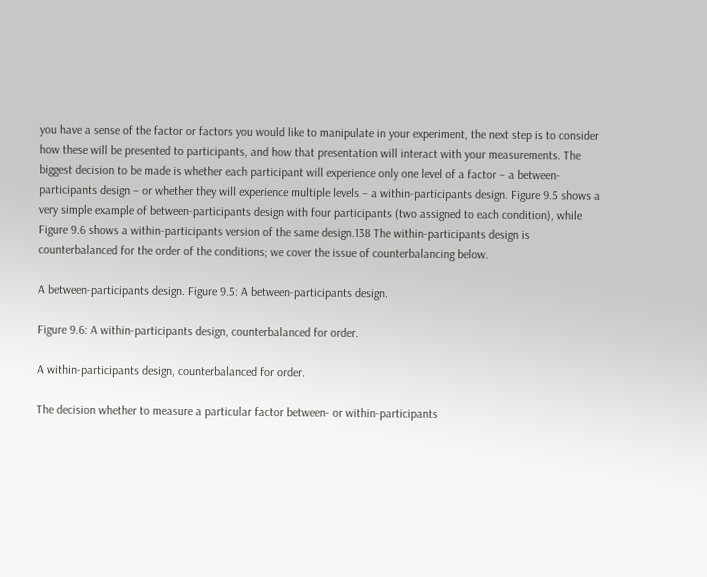you have a sense of the factor or factors you would like to manipulate in your experiment, the next step is to consider how these will be presented to participants, and how that presentation will interact with your measurements. The biggest decision to be made is whether each participant will experience only one level of a factor – a between-participants design – or whether they will experience multiple levels – a within-participants design. Figure 9.5 shows a very simple example of between-participants design with four participants (two assigned to each condition), while Figure 9.6 shows a within-participants version of the same design.138 The within-participants design is counterbalanced for the order of the conditions; we cover the issue of counterbalancing below.

A between-participants design. Figure 9.5: A between-participants design.

Figure 9.6: A within-participants design, counterbalanced for order.

A within-participants design, counterbalanced for order.

The decision whether to measure a particular factor between- or within-participants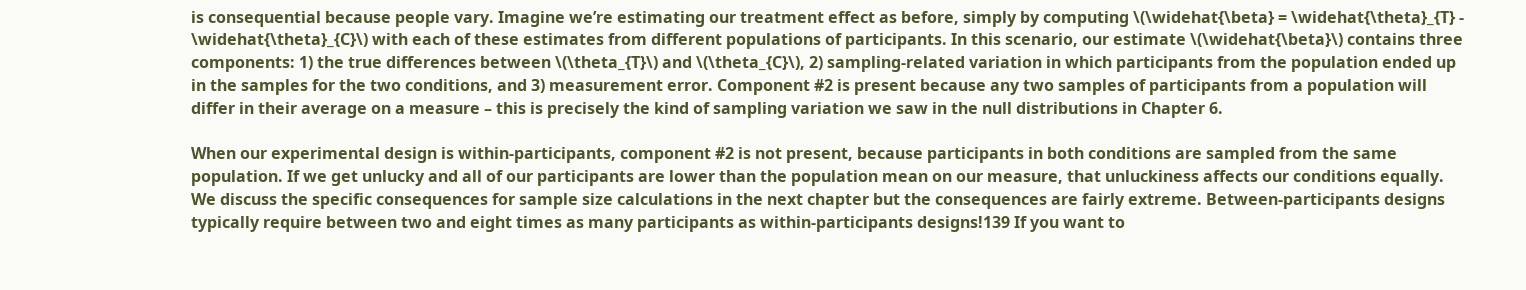is consequential because people vary. Imagine we’re estimating our treatment effect as before, simply by computing \(\widehat{\beta} = \widehat{\theta}_{T} - \widehat{\theta}_{C}\) with each of these estimates from different populations of participants. In this scenario, our estimate \(\widehat{\beta}\) contains three components: 1) the true differences between \(\theta_{T}\) and \(\theta_{C}\), 2) sampling-related variation in which participants from the population ended up in the samples for the two conditions, and 3) measurement error. Component #2 is present because any two samples of participants from a population will differ in their average on a measure – this is precisely the kind of sampling variation we saw in the null distributions in Chapter 6.

When our experimental design is within-participants, component #2 is not present, because participants in both conditions are sampled from the same population. If we get unlucky and all of our participants are lower than the population mean on our measure, that unluckiness affects our conditions equally. We discuss the specific consequences for sample size calculations in the next chapter but the consequences are fairly extreme. Between-participants designs typically require between two and eight times as many participants as within-participants designs!139 If you want to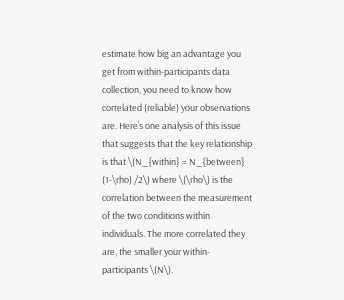estimate how big an advantage you get from within-participants data collection, you need to know how correlated (reliable) your observations are. Here’s one analysis of this issue that suggests that the key relationship is that \(N_{within} = N_{between} (1-\rho) /2\) where \(\rho\) is the correlation between the measurement of the two conditions within individuals. The more correlated they are, the smaller your within-participants \(N\).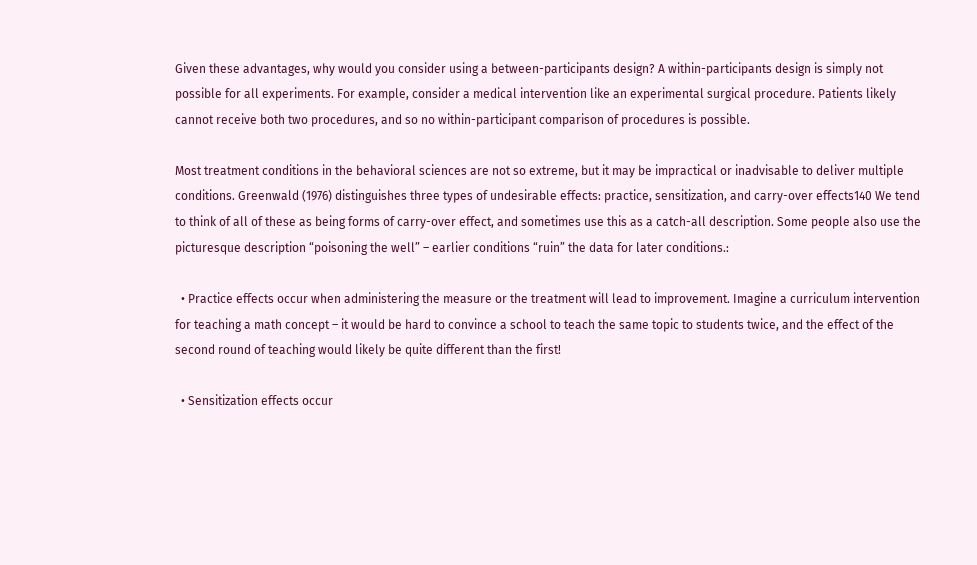Given these advantages, why would you consider using a between-participants design? A within-participants design is simply not possible for all experiments. For example, consider a medical intervention like an experimental surgical procedure. Patients likely cannot receive both two procedures, and so no within-participant comparison of procedures is possible.

Most treatment conditions in the behavioral sciences are not so extreme, but it may be impractical or inadvisable to deliver multiple conditions. Greenwald (1976) distinguishes three types of undesirable effects: practice, sensitization, and carry-over effects140 We tend to think of all of these as being forms of carry-over effect, and sometimes use this as a catch-all description. Some people also use the picturesque description “poisoning the well” – earlier conditions “ruin” the data for later conditions.:

  • Practice effects occur when administering the measure or the treatment will lead to improvement. Imagine a curriculum intervention for teaching a math concept – it would be hard to convince a school to teach the same topic to students twice, and the effect of the second round of teaching would likely be quite different than the first!

  • Sensitization effects occur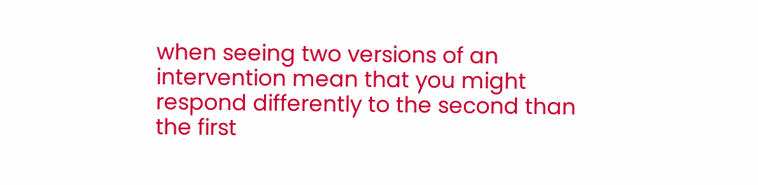when seeing two versions of an intervention mean that you might respond differently to the second than the first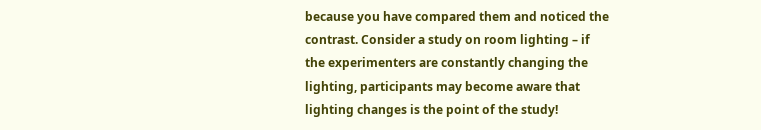because you have compared them and noticed the contrast. Consider a study on room lighting – if the experimenters are constantly changing the lighting, participants may become aware that lighting changes is the point of the study!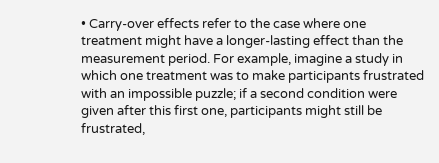• Carry-over effects refer to the case where one treatment might have a longer-lasting effect than the measurement period. For example, imagine a study in which one treatment was to make participants frustrated with an impossible puzzle; if a second condition were given after this first one, participants might still be frustrated,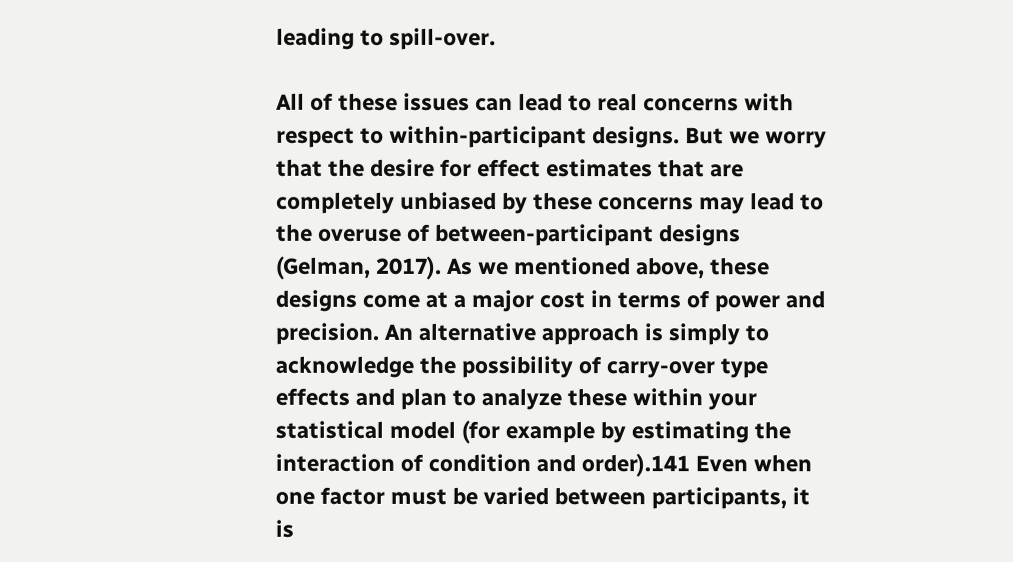leading to spill-over.

All of these issues can lead to real concerns with respect to within-participant designs. But we worry that the desire for effect estimates that are completely unbiased by these concerns may lead to the overuse of between-participant designs (Gelman, 2017). As we mentioned above, these designs come at a major cost in terms of power and precision. An alternative approach is simply to acknowledge the possibility of carry-over type effects and plan to analyze these within your statistical model (for example by estimating the interaction of condition and order).141 Even when one factor must be varied between participants, it is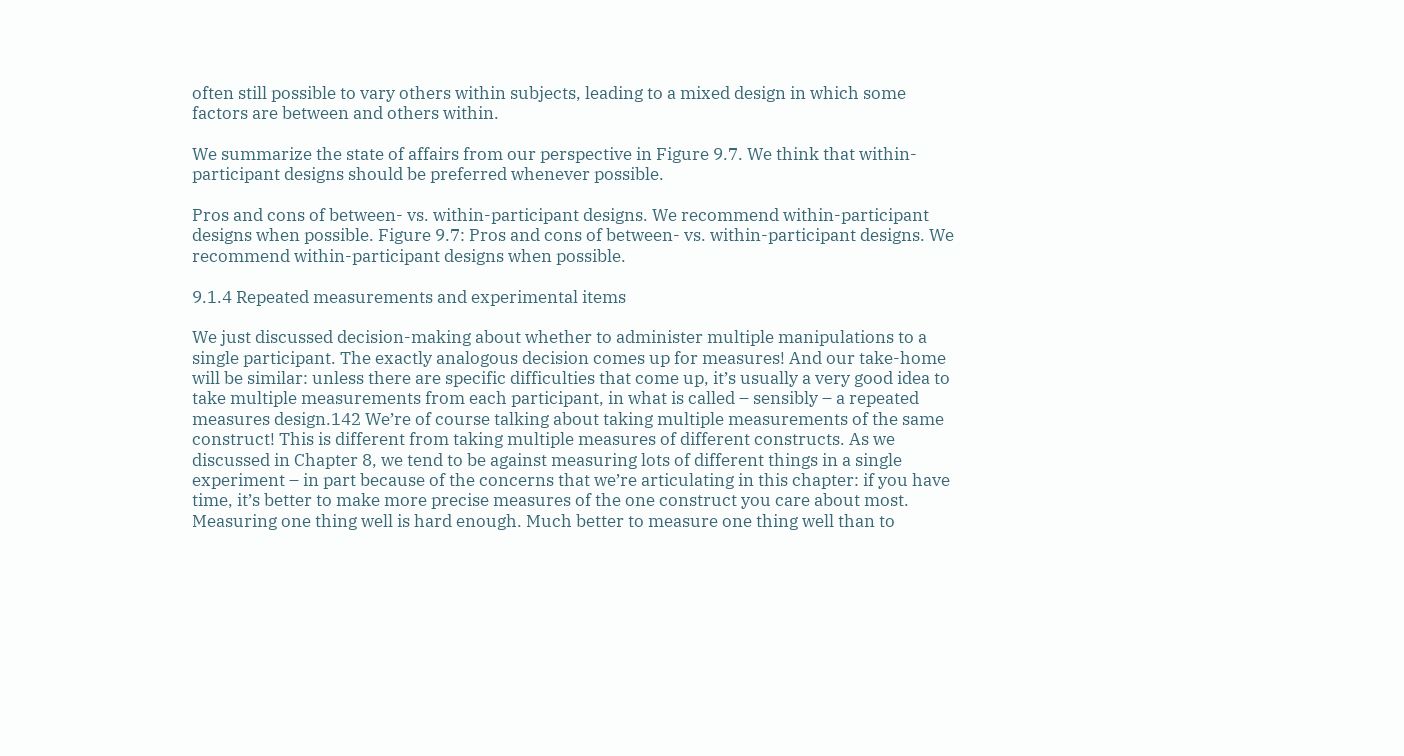often still possible to vary others within subjects, leading to a mixed design in which some factors are between and others within.

We summarize the state of affairs from our perspective in Figure 9.7. We think that within-participant designs should be preferred whenever possible.

Pros and cons of between- vs. within-participant designs. We recommend within-participant designs when possible. Figure 9.7: Pros and cons of between- vs. within-participant designs. We recommend within-participant designs when possible.

9.1.4 Repeated measurements and experimental items

We just discussed decision-making about whether to administer multiple manipulations to a single participant. The exactly analogous decision comes up for measures! And our take-home will be similar: unless there are specific difficulties that come up, it’s usually a very good idea to take multiple measurements from each participant, in what is called – sensibly – a repeated measures design.142 We’re of course talking about taking multiple measurements of the same construct! This is different from taking multiple measures of different constructs. As we discussed in Chapter 8, we tend to be against measuring lots of different things in a single experiment – in part because of the concerns that we’re articulating in this chapter: if you have time, it’s better to make more precise measures of the one construct you care about most. Measuring one thing well is hard enough. Much better to measure one thing well than to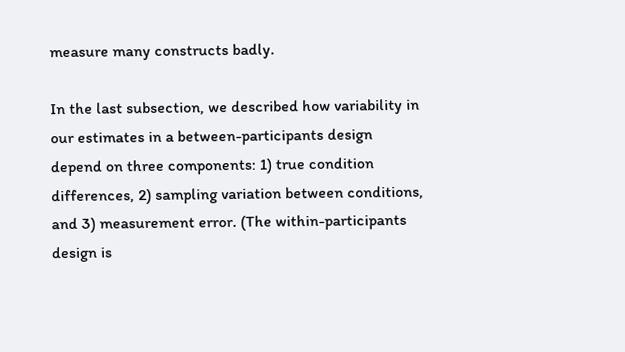measure many constructs badly.

In the last subsection, we described how variability in our estimates in a between-participants design depend on three components: 1) true condition differences, 2) sampling variation between conditions, and 3) measurement error. (The within-participants design is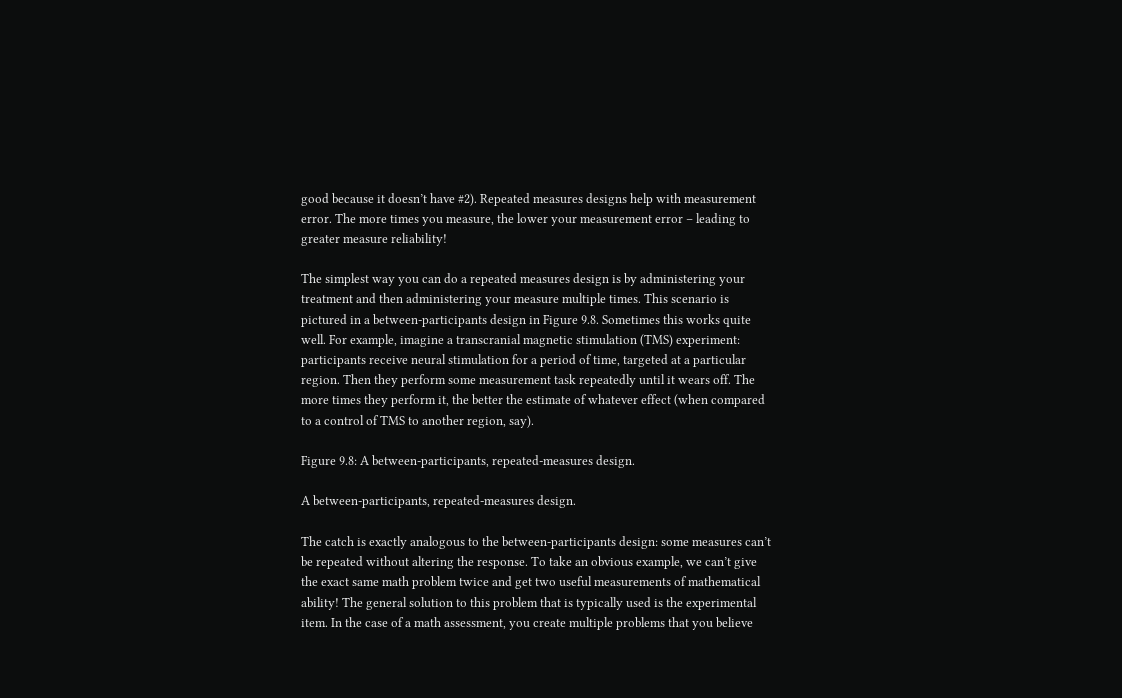good because it doesn’t have #2). Repeated measures designs help with measurement error. The more times you measure, the lower your measurement error – leading to greater measure reliability!

The simplest way you can do a repeated measures design is by administering your treatment and then administering your measure multiple times. This scenario is pictured in a between-participants design in Figure 9.8. Sometimes this works quite well. For example, imagine a transcranial magnetic stimulation (TMS) experiment: participants receive neural stimulation for a period of time, targeted at a particular region. Then they perform some measurement task repeatedly until it wears off. The more times they perform it, the better the estimate of whatever effect (when compared to a control of TMS to another region, say).

Figure 9.8: A between-participants, repeated-measures design.

A between-participants, repeated-measures design.

The catch is exactly analogous to the between-participants design: some measures can’t be repeated without altering the response. To take an obvious example, we can’t give the exact same math problem twice and get two useful measurements of mathematical ability! The general solution to this problem that is typically used is the experimental item. In the case of a math assessment, you create multiple problems that you believe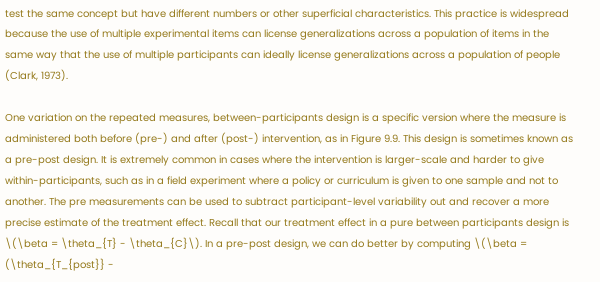test the same concept but have different numbers or other superficial characteristics. This practice is widespread because the use of multiple experimental items can license generalizations across a population of items in the same way that the use of multiple participants can ideally license generalizations across a population of people (Clark, 1973).

One variation on the repeated measures, between-participants design is a specific version where the measure is administered both before (pre-) and after (post-) intervention, as in Figure 9.9. This design is sometimes known as a pre-post design. It is extremely common in cases where the intervention is larger-scale and harder to give within-participants, such as in a field experiment where a policy or curriculum is given to one sample and not to another. The pre measurements can be used to subtract participant-level variability out and recover a more precise estimate of the treatment effect. Recall that our treatment effect in a pure between participants design is \(\beta = \theta_{T} - \theta_{C}\). In a pre-post design, we can do better by computing \(\beta = (\theta_{T_{post}} -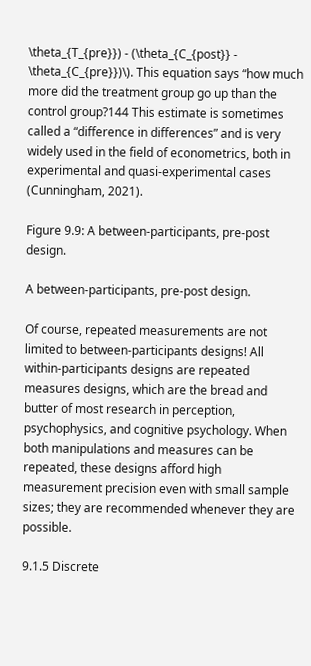\theta_{T_{pre}}) - (\theta_{C_{post}} - \theta_{C_{pre}})\). This equation says “how much more did the treatment group go up than the control group?144 This estimate is sometimes called a “difference in differences” and is very widely used in the field of econometrics, both in experimental and quasi-experimental cases (Cunningham, 2021).

Figure 9.9: A between-participants, pre-post design.

A between-participants, pre-post design.

Of course, repeated measurements are not limited to between-participants designs! All within-participants designs are repeated measures designs, which are the bread and butter of most research in perception, psychophysics, and cognitive psychology. When both manipulations and measures can be repeated, these designs afford high measurement precision even with small sample sizes; they are recommended whenever they are possible.

9.1.5 Discrete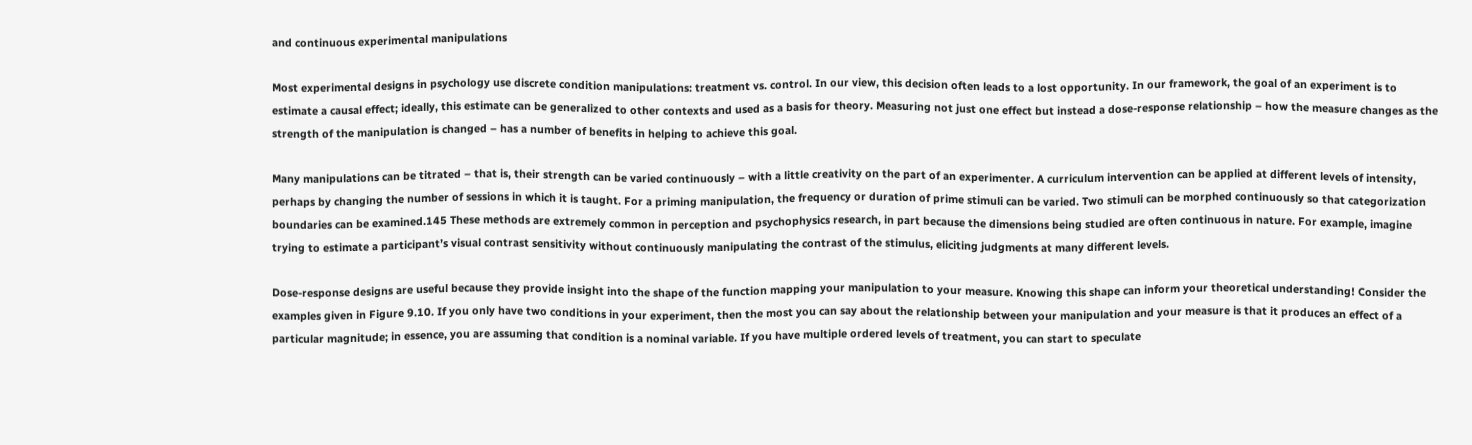and continuous experimental manipulations

Most experimental designs in psychology use discrete condition manipulations: treatment vs. control. In our view, this decision often leads to a lost opportunity. In our framework, the goal of an experiment is to estimate a causal effect; ideally, this estimate can be generalized to other contexts and used as a basis for theory. Measuring not just one effect but instead a dose-response relationship – how the measure changes as the strength of the manipulation is changed – has a number of benefits in helping to achieve this goal.

Many manipulations can be titrated – that is, their strength can be varied continuously – with a little creativity on the part of an experimenter. A curriculum intervention can be applied at different levels of intensity, perhaps by changing the number of sessions in which it is taught. For a priming manipulation, the frequency or duration of prime stimuli can be varied. Two stimuli can be morphed continuously so that categorization boundaries can be examined.145 These methods are extremely common in perception and psychophysics research, in part because the dimensions being studied are often continuous in nature. For example, imagine trying to estimate a participant’s visual contrast sensitivity without continuously manipulating the contrast of the stimulus, eliciting judgments at many different levels.

Dose-response designs are useful because they provide insight into the shape of the function mapping your manipulation to your measure. Knowing this shape can inform your theoretical understanding! Consider the examples given in Figure 9.10. If you only have two conditions in your experiment, then the most you can say about the relationship between your manipulation and your measure is that it produces an effect of a particular magnitude; in essence, you are assuming that condition is a nominal variable. If you have multiple ordered levels of treatment, you can start to speculate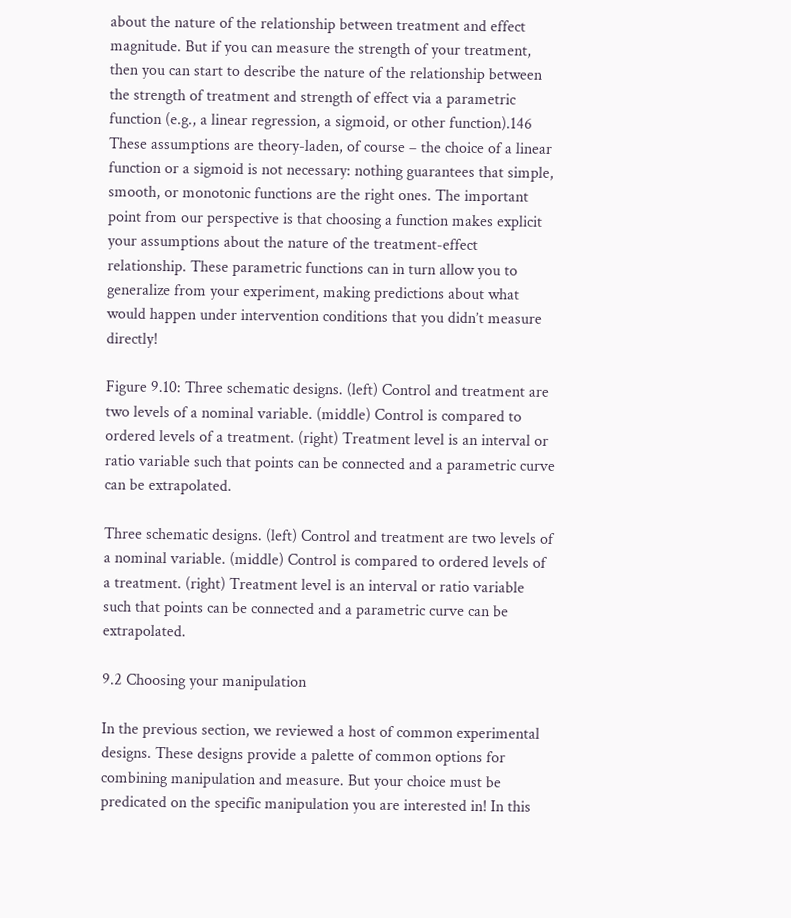about the nature of the relationship between treatment and effect magnitude. But if you can measure the strength of your treatment, then you can start to describe the nature of the relationship between the strength of treatment and strength of effect via a parametric function (e.g., a linear regression, a sigmoid, or other function).146 These assumptions are theory-laden, of course – the choice of a linear function or a sigmoid is not necessary: nothing guarantees that simple, smooth, or monotonic functions are the right ones. The important point from our perspective is that choosing a function makes explicit your assumptions about the nature of the treatment-effect relationship. These parametric functions can in turn allow you to generalize from your experiment, making predictions about what would happen under intervention conditions that you didn’t measure directly!

Figure 9.10: Three schematic designs. (left) Control and treatment are two levels of a nominal variable. (middle) Control is compared to ordered levels of a treatment. (right) Treatment level is an interval or ratio variable such that points can be connected and a parametric curve can be extrapolated.

Three schematic designs. (left) Control and treatment are two levels of a nominal variable. (middle) Control is compared to ordered levels of a treatment. (right) Treatment level is an interval or ratio variable such that points can be connected and a parametric curve can be extrapolated.

9.2 Choosing your manipulation

In the previous section, we reviewed a host of common experimental designs. These designs provide a palette of common options for combining manipulation and measure. But your choice must be predicated on the specific manipulation you are interested in! In this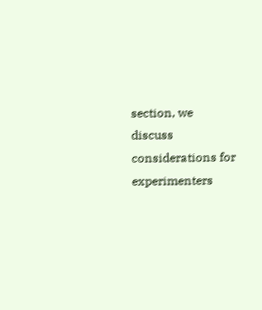section, we discuss considerations for experimenters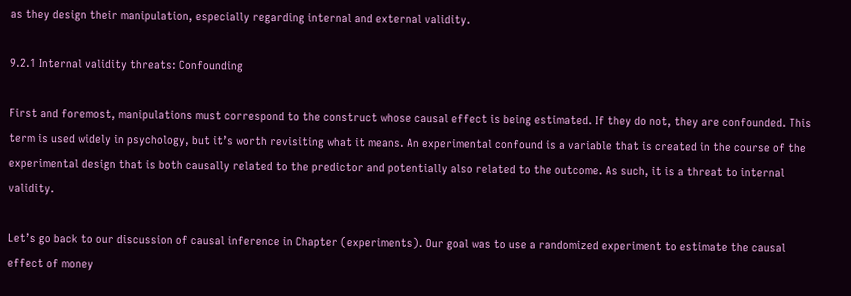as they design their manipulation, especially regarding internal and external validity.

9.2.1 Internal validity threats: Confounding

First and foremost, manipulations must correspond to the construct whose causal effect is being estimated. If they do not, they are confounded. This term is used widely in psychology, but it’s worth revisiting what it means. An experimental confound is a variable that is created in the course of the experimental design that is both causally related to the predictor and potentially also related to the outcome. As such, it is a threat to internal validity.

Let’s go back to our discussion of causal inference in Chapter (experiments). Our goal was to use a randomized experiment to estimate the causal effect of money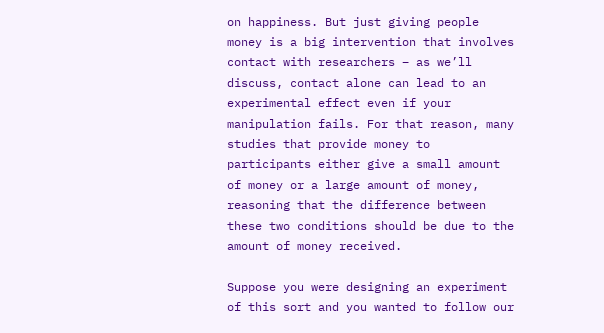on happiness. But just giving people money is a big intervention that involves contact with researchers – as we’ll discuss, contact alone can lead to an experimental effect even if your manipulation fails. For that reason, many studies that provide money to participants either give a small amount of money or a large amount of money, reasoning that the difference between these two conditions should be due to the amount of money received.

Suppose you were designing an experiment of this sort and you wanted to follow our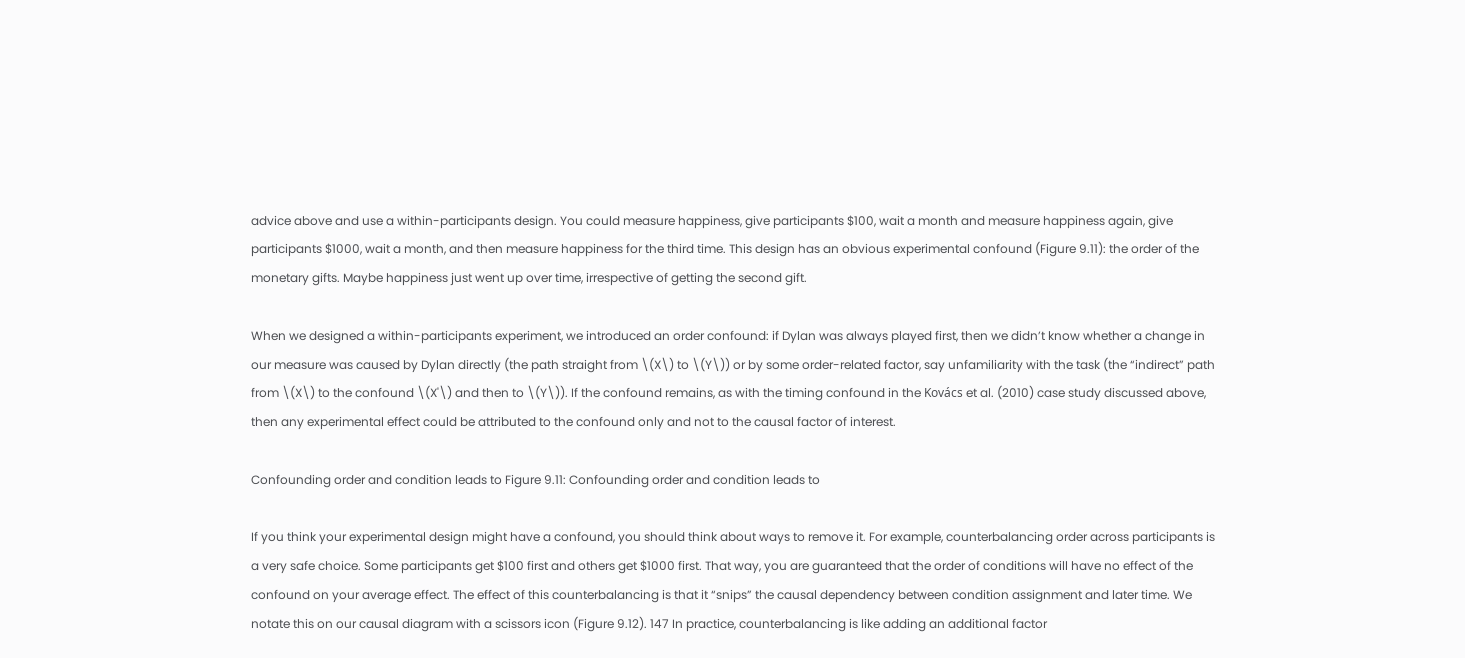advice above and use a within-participants design. You could measure happiness, give participants $100, wait a month and measure happiness again, give participants $1000, wait a month, and then measure happiness for the third time. This design has an obvious experimental confound (Figure 9.11): the order of the monetary gifts. Maybe happiness just went up over time, irrespective of getting the second gift.

When we designed a within-participants experiment, we introduced an order confound: if Dylan was always played first, then we didn’t know whether a change in our measure was caused by Dylan directly (the path straight from \(X\) to \(Y\)) or by some order-related factor, say unfamiliarity with the task (the “indirect” path from \(X\) to the confound \(X'\) and then to \(Y\)). If the confound remains, as with the timing confound in the Kovács et al. (2010) case study discussed above, then any experimental effect could be attributed to the confound only and not to the causal factor of interest.

Confounding order and condition leads to Figure 9.11: Confounding order and condition leads to

If you think your experimental design might have a confound, you should think about ways to remove it. For example, counterbalancing order across participants is a very safe choice. Some participants get $100 first and others get $1000 first. That way, you are guaranteed that the order of conditions will have no effect of the confound on your average effect. The effect of this counterbalancing is that it “snips” the causal dependency between condition assignment and later time. We notate this on our causal diagram with a scissors icon (Figure 9.12). 147 In practice, counterbalancing is like adding an additional factor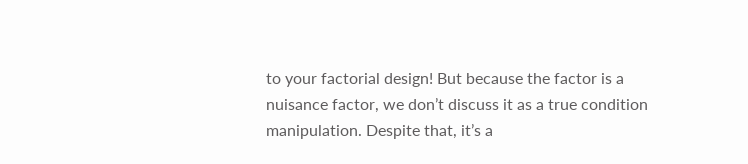to your factorial design! But because the factor is a nuisance factor, we don’t discuss it as a true condition manipulation. Despite that, it’s a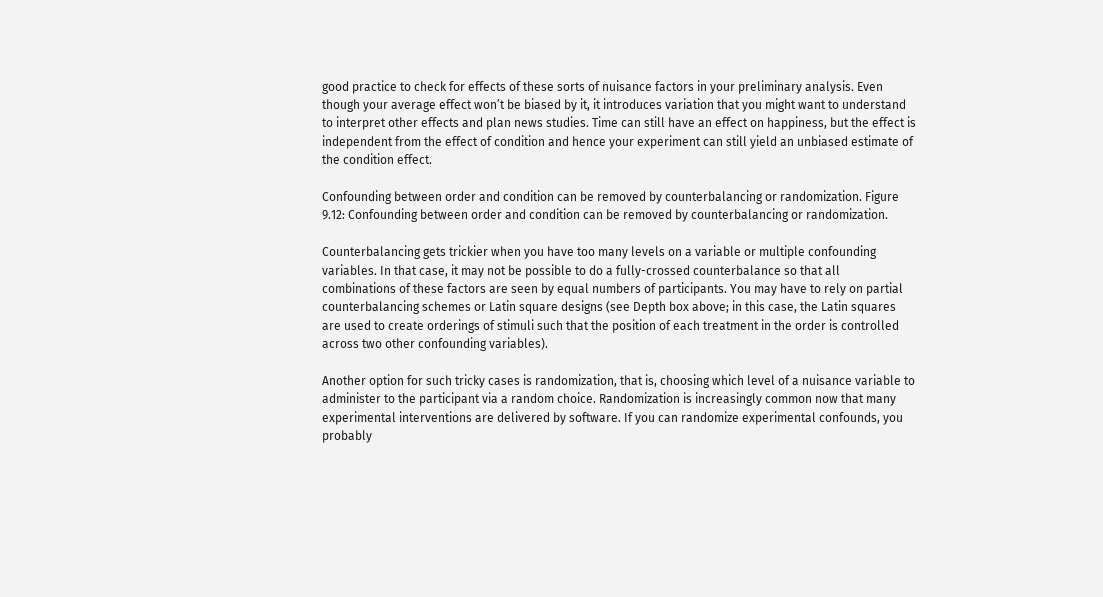good practice to check for effects of these sorts of nuisance factors in your preliminary analysis. Even though your average effect won’t be biased by it, it introduces variation that you might want to understand to interpret other effects and plan news studies. Time can still have an effect on happiness, but the effect is independent from the effect of condition and hence your experiment can still yield an unbiased estimate of the condition effect.

Confounding between order and condition can be removed by counterbalancing or randomization. Figure 9.12: Confounding between order and condition can be removed by counterbalancing or randomization.

Counterbalancing gets trickier when you have too many levels on a variable or multiple confounding variables. In that case, it may not be possible to do a fully-crossed counterbalance so that all combinations of these factors are seen by equal numbers of participants. You may have to rely on partial counterbalancing schemes or Latin square designs (see Depth box above; in this case, the Latin squares are used to create orderings of stimuli such that the position of each treatment in the order is controlled across two other confounding variables).

Another option for such tricky cases is randomization, that is, choosing which level of a nuisance variable to administer to the participant via a random choice. Randomization is increasingly common now that many experimental interventions are delivered by software. If you can randomize experimental confounds, you probably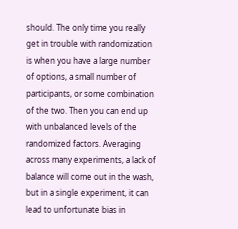should. The only time you really get in trouble with randomization is when you have a large number of options, a small number of participants, or some combination of the two. Then you can end up with unbalanced levels of the randomized factors. Averaging across many experiments, a lack of balance will come out in the wash, but in a single experiment, it can lead to unfortunate bias in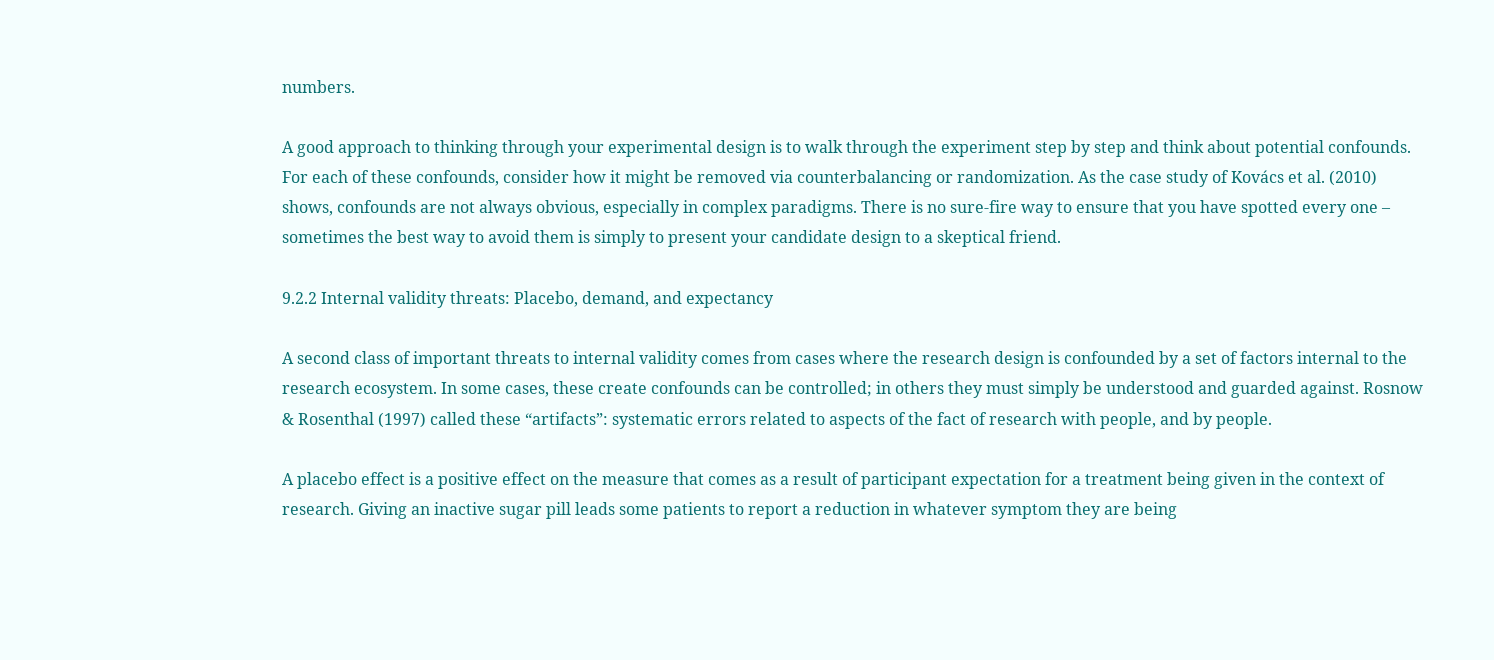numbers.

A good approach to thinking through your experimental design is to walk through the experiment step by step and think about potential confounds. For each of these confounds, consider how it might be removed via counterbalancing or randomization. As the case study of Kovács et al. (2010) shows, confounds are not always obvious, especially in complex paradigms. There is no sure-fire way to ensure that you have spotted every one – sometimes the best way to avoid them is simply to present your candidate design to a skeptical friend.

9.2.2 Internal validity threats: Placebo, demand, and expectancy

A second class of important threats to internal validity comes from cases where the research design is confounded by a set of factors internal to the research ecosystem. In some cases, these create confounds can be controlled; in others they must simply be understood and guarded against. Rosnow & Rosenthal (1997) called these “artifacts”: systematic errors related to aspects of the fact of research with people, and by people.

A placebo effect is a positive effect on the measure that comes as a result of participant expectation for a treatment being given in the context of research. Giving an inactive sugar pill leads some patients to report a reduction in whatever symptom they are being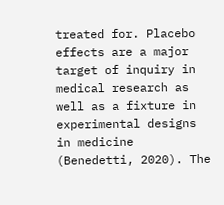treated for. Placebo effects are a major target of inquiry in medical research as well as a fixture in experimental designs in medicine (Benedetti, 2020). The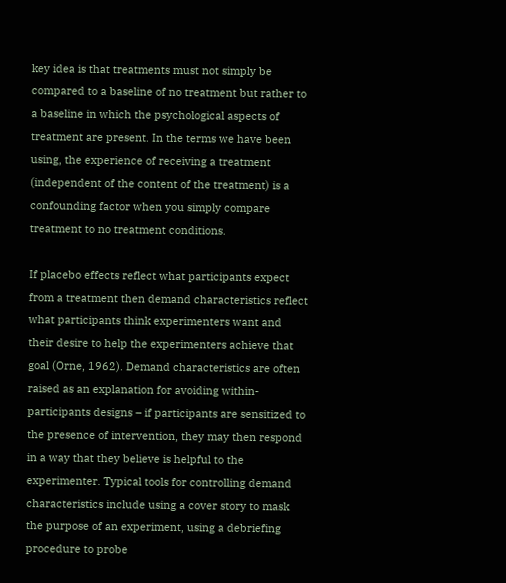key idea is that treatments must not simply be compared to a baseline of no treatment but rather to a baseline in which the psychological aspects of treatment are present. In the terms we have been using, the experience of receiving a treatment (independent of the content of the treatment) is a confounding factor when you simply compare treatment to no treatment conditions.

If placebo effects reflect what participants expect from a treatment then demand characteristics reflect what participants think experimenters want and their desire to help the experimenters achieve that goal (Orne, 1962). Demand characteristics are often raised as an explanation for avoiding within-participants designs – if participants are sensitized to the presence of intervention, they may then respond in a way that they believe is helpful to the experimenter. Typical tools for controlling demand characteristics include using a cover story to mask the purpose of an experiment, using a debriefing procedure to probe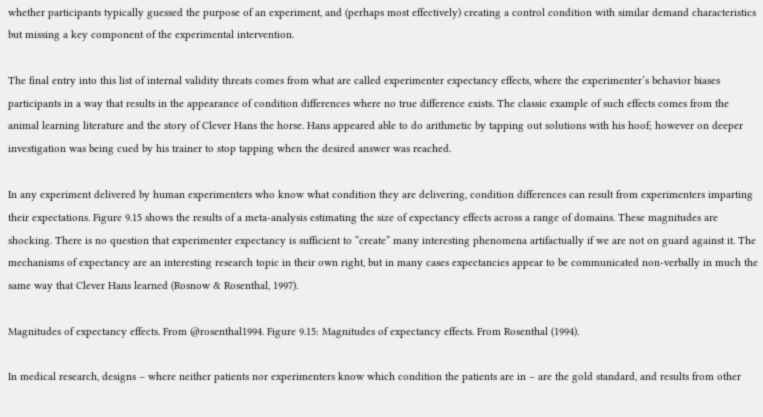whether participants typically guessed the purpose of an experiment, and (perhaps most effectively) creating a control condition with similar demand characteristics but missing a key component of the experimental intervention.

The final entry into this list of internal validity threats comes from what are called experimenter expectancy effects, where the experimenter’s behavior biases participants in a way that results in the appearance of condition differences where no true difference exists. The classic example of such effects comes from the animal learning literature and the story of Clever Hans the horse. Hans appeared able to do arithmetic by tapping out solutions with his hoof; however on deeper investigation was being cued by his trainer to stop tapping when the desired answer was reached.

In any experiment delivered by human experimenters who know what condition they are delivering, condition differences can result from experimenters imparting their expectations. Figure 9.15 shows the results of a meta-analysis estimating the size of expectancy effects across a range of domains. These magnitudes are shocking. There is no question that experimenter expectancy is sufficient to “create” many interesting phenomena artifactually if we are not on guard against it. The mechanisms of expectancy are an interesting research topic in their own right, but in many cases expectancies appear to be communicated non-verbally in much the same way that Clever Hans learned (Rosnow & Rosenthal, 1997).

Magnitudes of expectancy effects. From @rosenthal1994. Figure 9.15: Magnitudes of expectancy effects. From Rosenthal (1994).

In medical research, designs – where neither patients nor experimenters know which condition the patients are in – are the gold standard, and results from other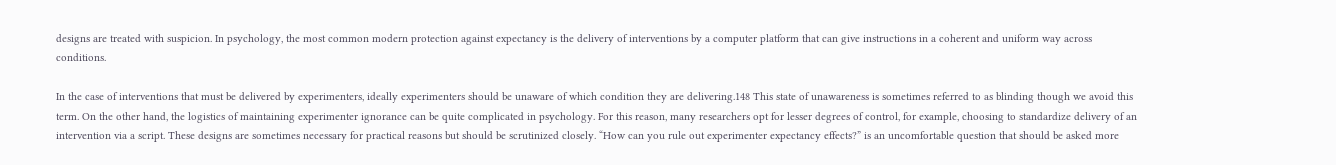designs are treated with suspicion. In psychology, the most common modern protection against expectancy is the delivery of interventions by a computer platform that can give instructions in a coherent and uniform way across conditions.

In the case of interventions that must be delivered by experimenters, ideally experimenters should be unaware of which condition they are delivering.148 This state of unawareness is sometimes referred to as blinding though we avoid this term. On the other hand, the logistics of maintaining experimenter ignorance can be quite complicated in psychology. For this reason, many researchers opt for lesser degrees of control, for example, choosing to standardize delivery of an intervention via a script. These designs are sometimes necessary for practical reasons but should be scrutinized closely. “How can you rule out experimenter expectancy effects?” is an uncomfortable question that should be asked more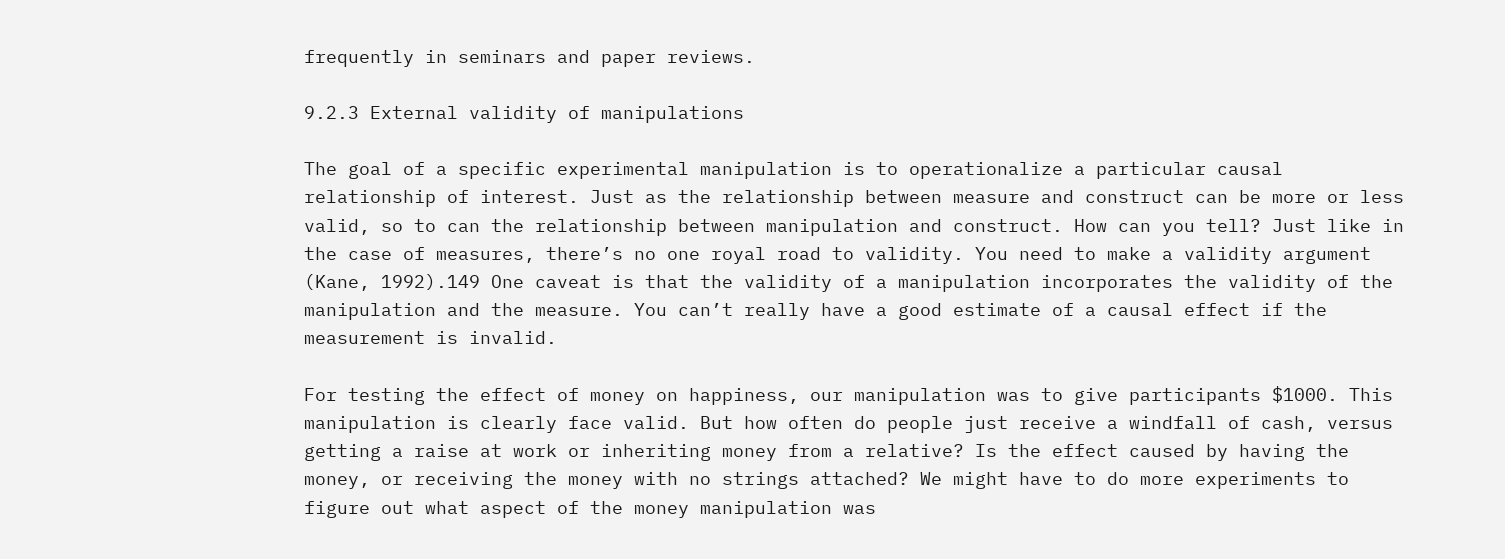frequently in seminars and paper reviews.

9.2.3 External validity of manipulations

The goal of a specific experimental manipulation is to operationalize a particular causal relationship of interest. Just as the relationship between measure and construct can be more or less valid, so to can the relationship between manipulation and construct. How can you tell? Just like in the case of measures, there’s no one royal road to validity. You need to make a validity argument (Kane, 1992).149 One caveat is that the validity of a manipulation incorporates the validity of the manipulation and the measure. You can’t really have a good estimate of a causal effect if the measurement is invalid.

For testing the effect of money on happiness, our manipulation was to give participants $1000. This manipulation is clearly face valid. But how often do people just receive a windfall of cash, versus getting a raise at work or inheriting money from a relative? Is the effect caused by having the money, or receiving the money with no strings attached? We might have to do more experiments to figure out what aspect of the money manipulation was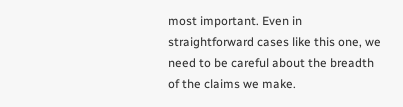most important. Even in straightforward cases like this one, we need to be careful about the breadth of the claims we make.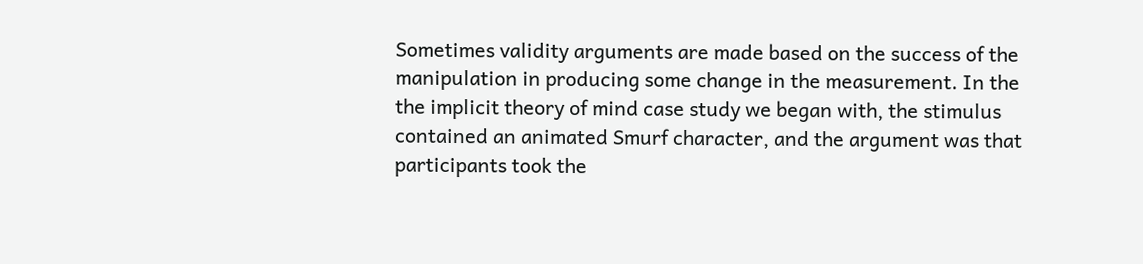Sometimes validity arguments are made based on the success of the manipulation in producing some change in the measurement. In the the implicit theory of mind case study we began with, the stimulus contained an animated Smurf character, and the argument was that participants took the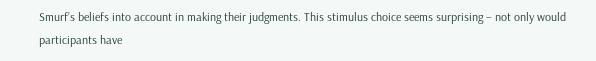Smurf’s beliefs into account in making their judgments. This stimulus choice seems surprising – not only would participants have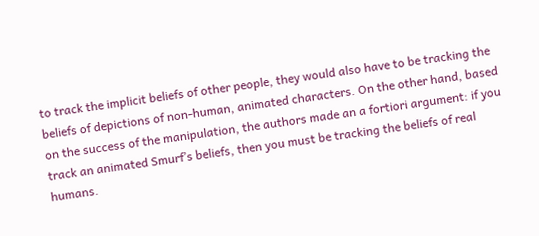to track the implicit beliefs of other people, they would also have to be tracking the beliefs of depictions of non-human, animated characters. On the other hand, based on the success of the manipulation, the authors made an a fortiori argument: if you track an animated Smurf’s beliefs, then you must be tracking the beliefs of real humans.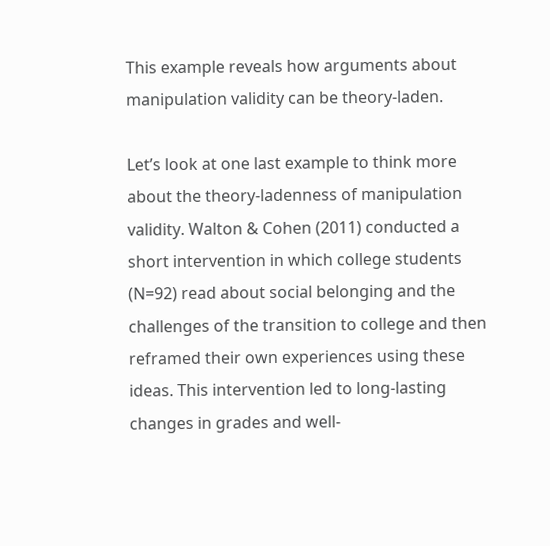This example reveals how arguments about manipulation validity can be theory-laden.

Let’s look at one last example to think more about the theory-ladenness of manipulation validity. Walton & Cohen (2011) conducted a short intervention in which college students (N=92) read about social belonging and the challenges of the transition to college and then reframed their own experiences using these ideas. This intervention led to long-lasting changes in grades and well-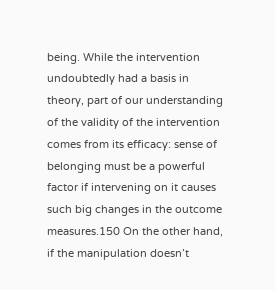being. While the intervention undoubtedly had a basis in theory, part of our understanding of the validity of the intervention comes from its efficacy: sense of belonging must be a powerful factor if intervening on it causes such big changes in the outcome measures.150 On the other hand, if the manipulation doesn’t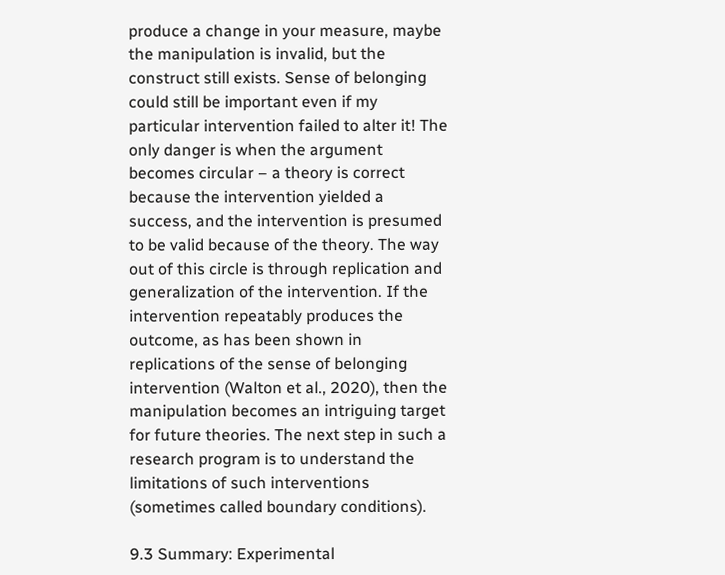produce a change in your measure, maybe the manipulation is invalid, but the construct still exists. Sense of belonging could still be important even if my particular intervention failed to alter it! The only danger is when the argument becomes circular – a theory is correct because the intervention yielded a success, and the intervention is presumed to be valid because of the theory. The way out of this circle is through replication and generalization of the intervention. If the intervention repeatably produces the outcome, as has been shown in replications of the sense of belonging intervention (Walton et al., 2020), then the manipulation becomes an intriguing target for future theories. The next step in such a research program is to understand the limitations of such interventions (sometimes called boundary conditions).

9.3 Summary: Experimental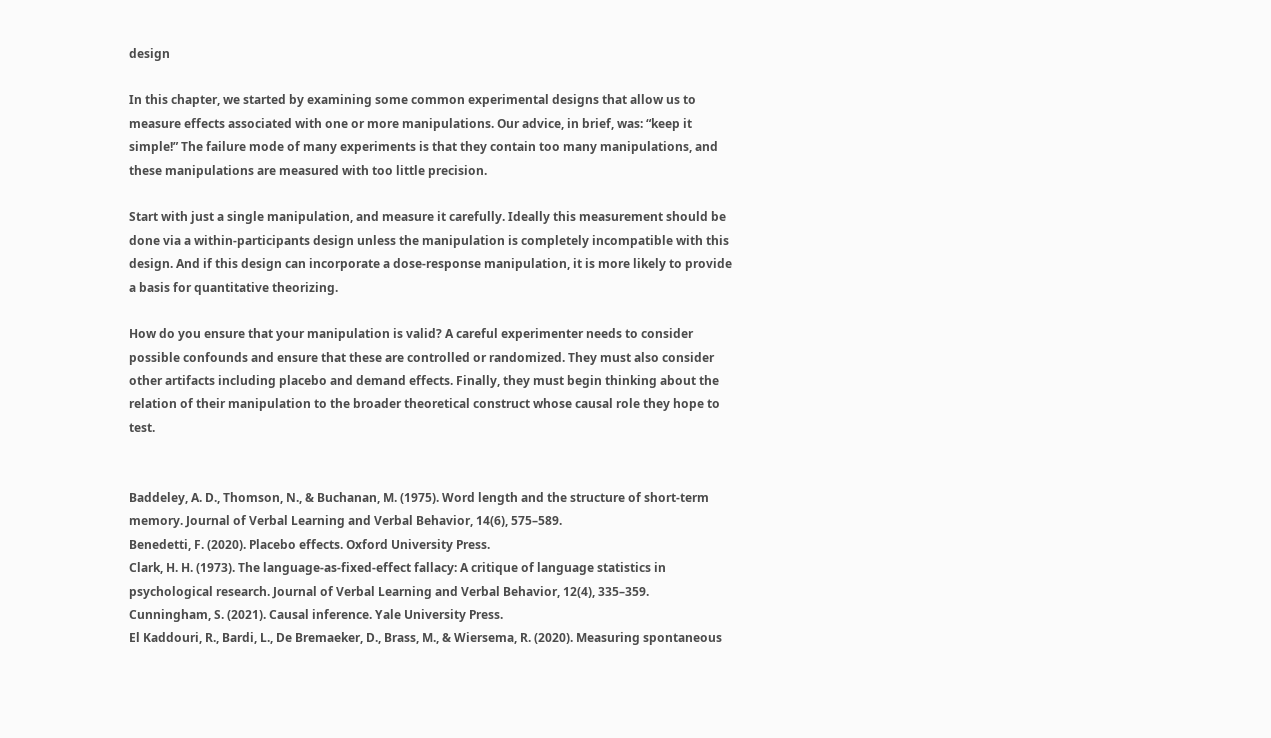design

In this chapter, we started by examining some common experimental designs that allow us to measure effects associated with one or more manipulations. Our advice, in brief, was: “keep it simple!” The failure mode of many experiments is that they contain too many manipulations, and these manipulations are measured with too little precision.

Start with just a single manipulation, and measure it carefully. Ideally this measurement should be done via a within-participants design unless the manipulation is completely incompatible with this design. And if this design can incorporate a dose-response manipulation, it is more likely to provide a basis for quantitative theorizing.

How do you ensure that your manipulation is valid? A careful experimenter needs to consider possible confounds and ensure that these are controlled or randomized. They must also consider other artifacts including placebo and demand effects. Finally, they must begin thinking about the relation of their manipulation to the broader theoretical construct whose causal role they hope to test.


Baddeley, A. D., Thomson, N., & Buchanan, M. (1975). Word length and the structure of short-term memory. Journal of Verbal Learning and Verbal Behavior, 14(6), 575–589.
Benedetti, F. (2020). Placebo effects. Oxford University Press.
Clark, H. H. (1973). The language-as-fixed-effect fallacy: A critique of language statistics in psychological research. Journal of Verbal Learning and Verbal Behavior, 12(4), 335–359.
Cunningham, S. (2021). Causal inference. Yale University Press.
El Kaddouri, R., Bardi, L., De Bremaeker, D., Brass, M., & Wiersema, R. (2020). Measuring spontaneous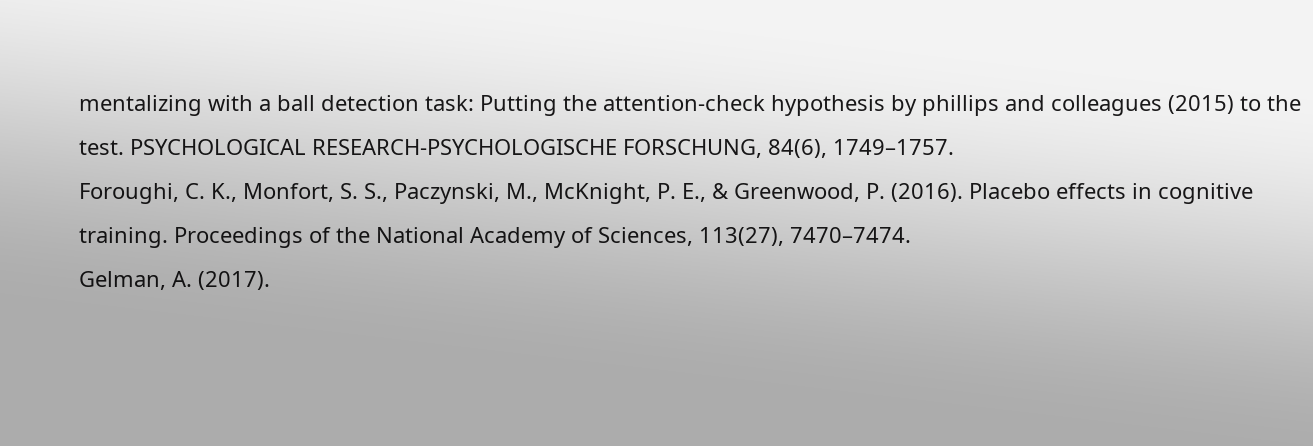mentalizing with a ball detection task: Putting the attention-check hypothesis by phillips and colleagues (2015) to the test. PSYCHOLOGICAL RESEARCH-PSYCHOLOGISCHE FORSCHUNG, 84(6), 1749–1757.
Foroughi, C. K., Monfort, S. S., Paczynski, M., McKnight, P. E., & Greenwood, P. (2016). Placebo effects in cognitive training. Proceedings of the National Academy of Sciences, 113(27), 7470–7474.
Gelman, A. (2017).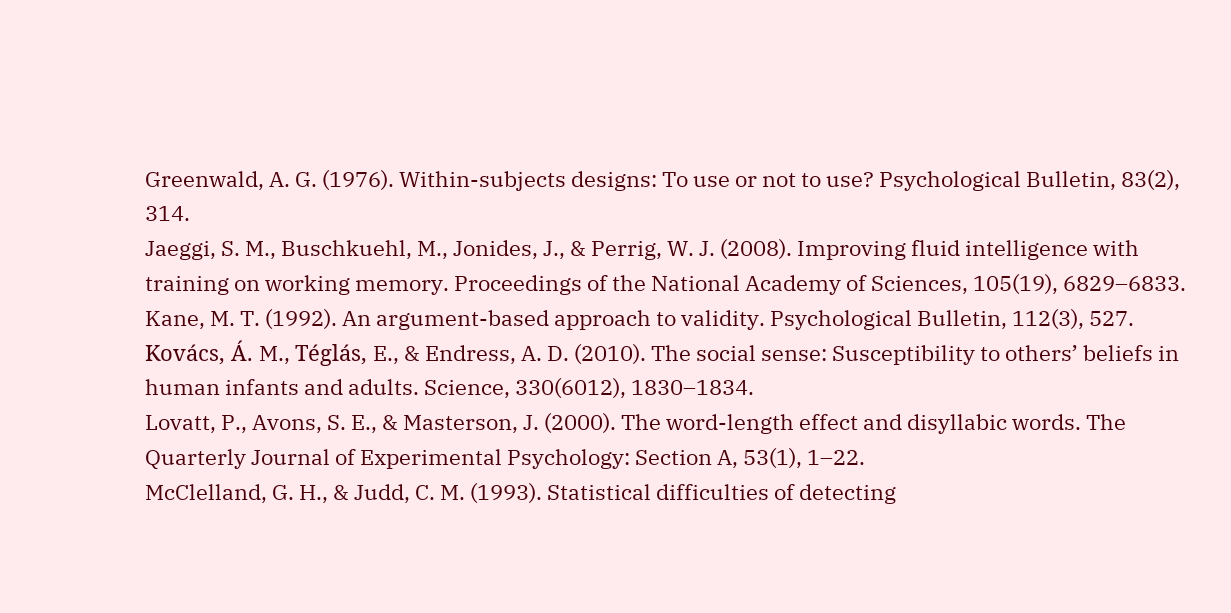Greenwald, A. G. (1976). Within-subjects designs: To use or not to use? Psychological Bulletin, 83(2), 314.
Jaeggi, S. M., Buschkuehl, M., Jonides, J., & Perrig, W. J. (2008). Improving fluid intelligence with training on working memory. Proceedings of the National Academy of Sciences, 105(19), 6829–6833.
Kane, M. T. (1992). An argument-based approach to validity. Psychological Bulletin, 112(3), 527.
Kovács, Á. M., Téglás, E., & Endress, A. D. (2010). The social sense: Susceptibility to others’ beliefs in human infants and adults. Science, 330(6012), 1830–1834.
Lovatt, P., Avons, S. E., & Masterson, J. (2000). The word-length effect and disyllabic words. The Quarterly Journal of Experimental Psychology: Section A, 53(1), 1–22.
McClelland, G. H., & Judd, C. M. (1993). Statistical difficulties of detecting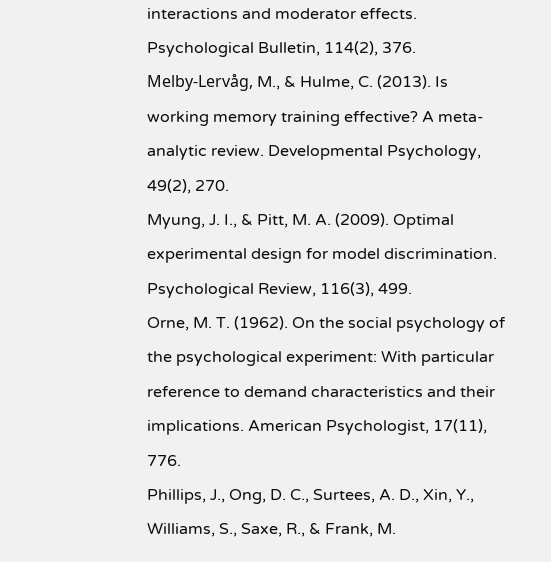interactions and moderator effects. Psychological Bulletin, 114(2), 376.
Melby-Lervåg, M., & Hulme, C. (2013). Is working memory training effective? A meta-analytic review. Developmental Psychology, 49(2), 270.
Myung, J. I., & Pitt, M. A. (2009). Optimal experimental design for model discrimination. Psychological Review, 116(3), 499.
Orne, M. T. (1962). On the social psychology of the psychological experiment: With particular reference to demand characteristics and their implications. American Psychologist, 17(11), 776.
Phillips, J., Ong, D. C., Surtees, A. D., Xin, Y., Williams, S., Saxe, R., & Frank, M.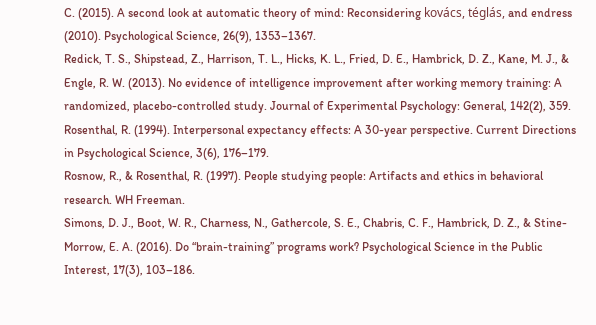C. (2015). A second look at automatic theory of mind: Reconsidering kovács, téglás, and endress (2010). Psychological Science, 26(9), 1353–1367.
Redick, T. S., Shipstead, Z., Harrison, T. L., Hicks, K. L., Fried, D. E., Hambrick, D. Z., Kane, M. J., & Engle, R. W. (2013). No evidence of intelligence improvement after working memory training: A randomized, placebo-controlled study. Journal of Experimental Psychology: General, 142(2), 359.
Rosenthal, R. (1994). Interpersonal expectancy effects: A 30-year perspective. Current Directions in Psychological Science, 3(6), 176–179.
Rosnow, R., & Rosenthal, R. (1997). People studying people: Artifacts and ethics in behavioral research. WH Freeman.
Simons, D. J., Boot, W. R., Charness, N., Gathercole, S. E., Chabris, C. F., Hambrick, D. Z., & Stine-Morrow, E. A. (2016). Do “brain-training” programs work? Psychological Science in the Public Interest, 17(3), 103–186.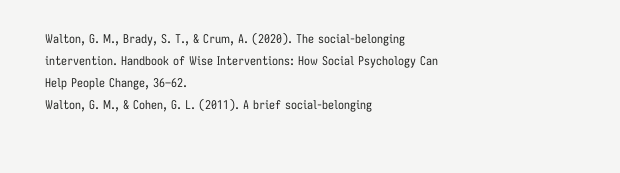Walton, G. M., Brady, S. T., & Crum, A. (2020). The social-belonging intervention. Handbook of Wise Interventions: How Social Psychology Can Help People Change, 36–62.
Walton, G. M., & Cohen, G. L. (2011). A brief social-belonging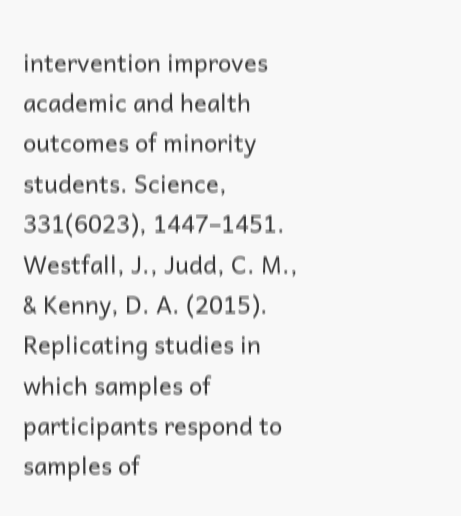intervention improves academic and health outcomes of minority students. Science, 331(6023), 1447–1451.
Westfall, J., Judd, C. M., & Kenny, D. A. (2015). Replicating studies in which samples of participants respond to samples of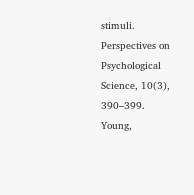stimuli. Perspectives on Psychological Science, 10(3), 390–399.
Young,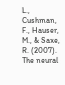L., Cushman, F., Hauser, M., & Saxe, R. (2007). The neural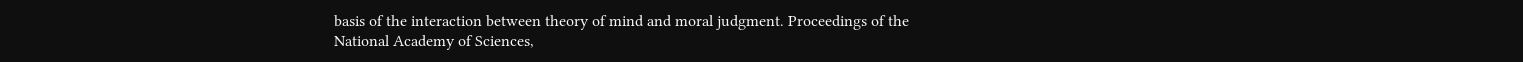basis of the interaction between theory of mind and moral judgment. Proceedings of the National Academy of Sciences,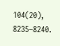104(20), 8235–8240.